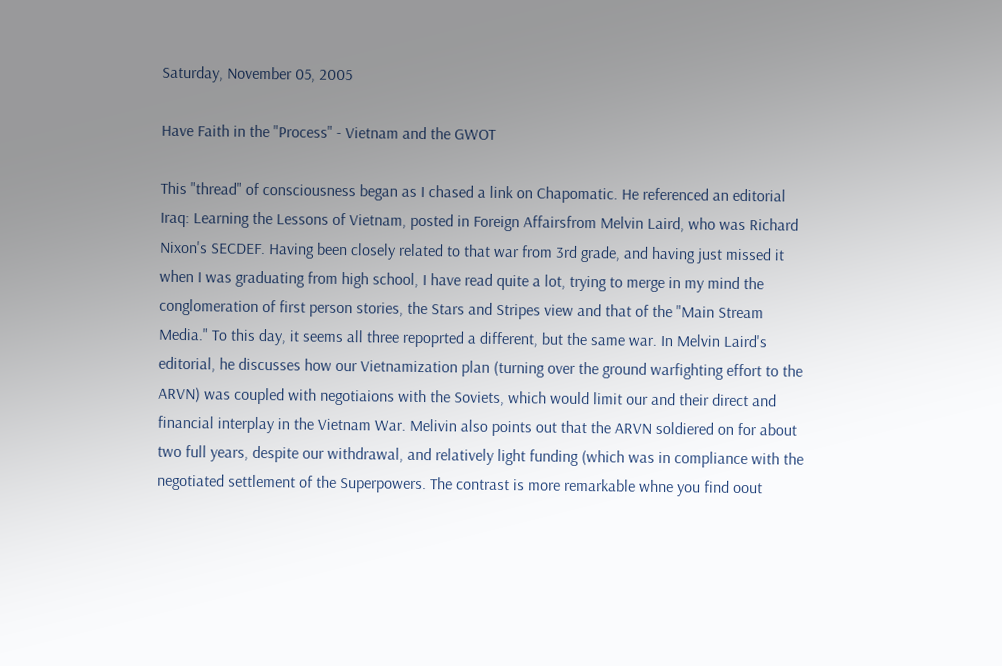Saturday, November 05, 2005

Have Faith in the "Process" - Vietnam and the GWOT

This "thread" of consciousness began as I chased a link on Chapomatic. He referenced an editorial Iraq: Learning the Lessons of Vietnam, posted in Foreign Affairsfrom Melvin Laird, who was Richard Nixon's SECDEF. Having been closely related to that war from 3rd grade, and having just missed it when I was graduating from high school, I have read quite a lot, trying to merge in my mind the conglomeration of first person stories, the Stars and Stripes view and that of the "Main Stream Media." To this day, it seems all three repoprted a different, but the same war. In Melvin Laird's editorial, he discusses how our Vietnamization plan (turning over the ground warfighting effort to the ARVN) was coupled with negotiaions with the Soviets, which would limit our and their direct and financial interplay in the Vietnam War. Melivin also points out that the ARVN soldiered on for about two full years, despite our withdrawal, and relatively light funding (which was in compliance with the negotiated settlement of the Superpowers. The contrast is more remarkable whne you find oout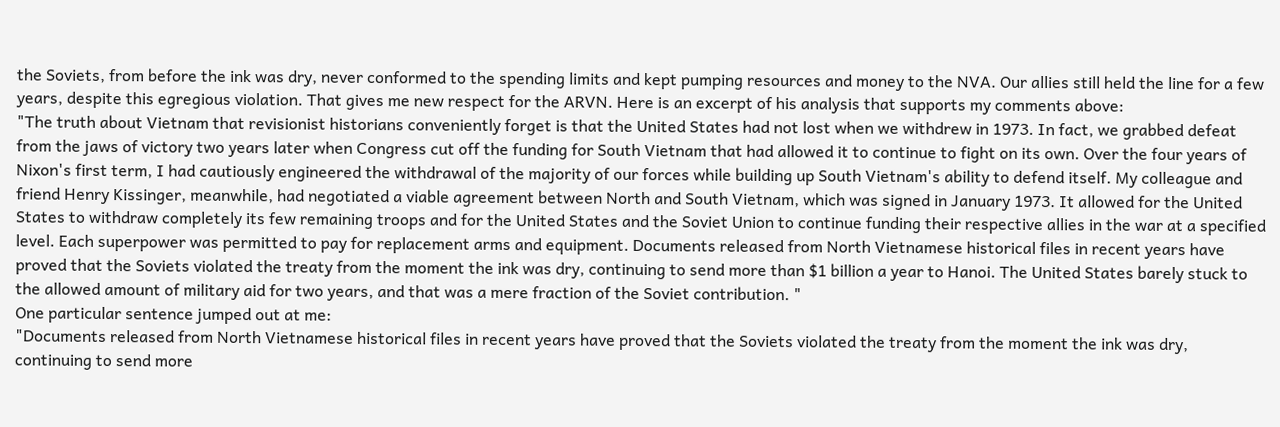the Soviets, from before the ink was dry, never conformed to the spending limits and kept pumping resources and money to the NVA. Our allies still held the line for a few years, despite this egregious violation. That gives me new respect for the ARVN. Here is an excerpt of his analysis that supports my comments above:
"The truth about Vietnam that revisionist historians conveniently forget is that the United States had not lost when we withdrew in 1973. In fact, we grabbed defeat from the jaws of victory two years later when Congress cut off the funding for South Vietnam that had allowed it to continue to fight on its own. Over the four years of Nixon's first term, I had cautiously engineered the withdrawal of the majority of our forces while building up South Vietnam's ability to defend itself. My colleague and friend Henry Kissinger, meanwhile, had negotiated a viable agreement between North and South Vietnam, which was signed in January 1973. It allowed for the United States to withdraw completely its few remaining troops and for the United States and the Soviet Union to continue funding their respective allies in the war at a specified level. Each superpower was permitted to pay for replacement arms and equipment. Documents released from North Vietnamese historical files in recent years have proved that the Soviets violated the treaty from the moment the ink was dry, continuing to send more than $1 billion a year to Hanoi. The United States barely stuck to the allowed amount of military aid for two years, and that was a mere fraction of the Soviet contribution. "
One particular sentence jumped out at me:
"Documents released from North Vietnamese historical files in recent years have proved that the Soviets violated the treaty from the moment the ink was dry, continuing to send more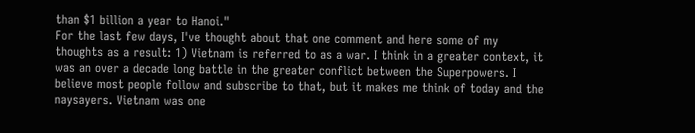than $1 billion a year to Hanoi."
For the last few days, I've thought about that one comment and here some of my thoughts as a result: 1) Vietnam is referred to as a war. I think in a greater context, it was an over a decade long battle in the greater conflict between the Superpowers. I believe most people follow and subscribe to that, but it makes me think of today and the naysayers. Vietnam was one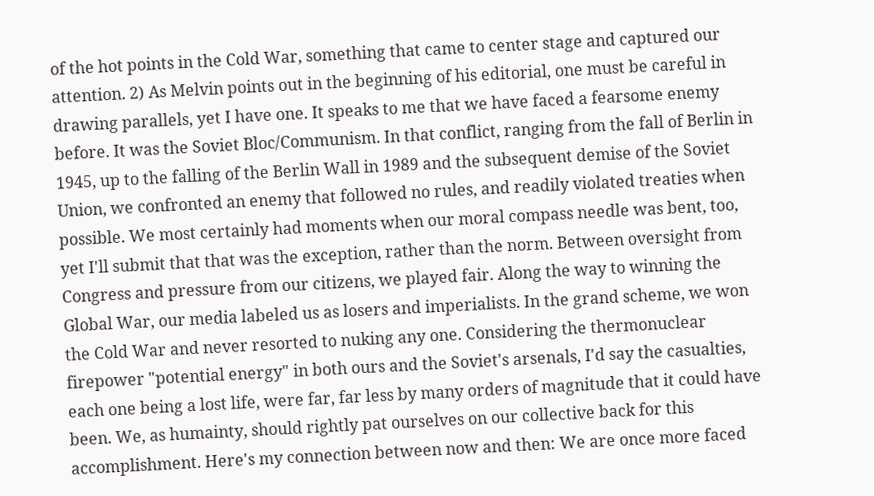of the hot points in the Cold War, something that came to center stage and captured our attention. 2) As Melvin points out in the beginning of his editorial, one must be careful in drawing parallels, yet I have one. It speaks to me that we have faced a fearsome enemy before. It was the Soviet Bloc/Communism. In that conflict, ranging from the fall of Berlin in 1945, up to the falling of the Berlin Wall in 1989 and the subsequent demise of the Soviet Union, we confronted an enemy that followed no rules, and readily violated treaties when possible. We most certainly had moments when our moral compass needle was bent, too, yet I'll submit that that was the exception, rather than the norm. Between oversight from Congress and pressure from our citizens, we played fair. Along the way to winning the Global War, our media labeled us as losers and imperialists. In the grand scheme, we won the Cold War and never resorted to nuking any one. Considering the thermonuclear firepower "potential energy" in both ours and the Soviet's arsenals, I'd say the casualties, each one being a lost life, were far, far less by many orders of magnitude that it could have been. We, as humainty, should rightly pat ourselves on our collective back for this accomplishment. Here's my connection between now and then: We are once more faced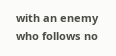with an enemy who follows no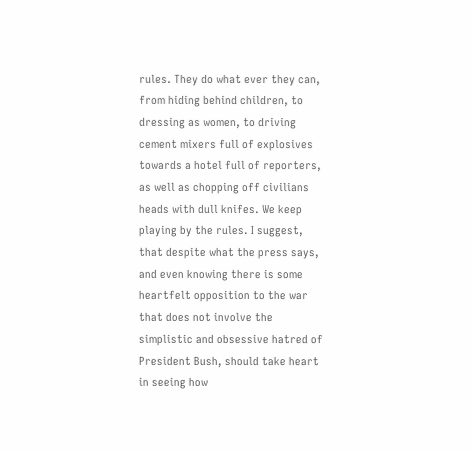rules. They do what ever they can, from hiding behind children, to dressing as women, to driving cement mixers full of explosives towards a hotel full of reporters, as well as chopping off civilians heads with dull knifes. We keep playing by the rules. I suggest, that despite what the press says, and even knowing there is some heartfelt opposition to the war that does not involve the simplistic and obsessive hatred of President Bush, should take heart in seeing how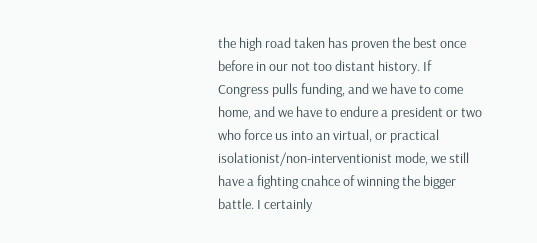the high road taken has proven the best once before in our not too distant history. If Congress pulls funding, and we have to come home, and we have to endure a president or two who force us into an virtual, or practical isolationist/non-interventionist mode, we still have a fighting cnahce of winning the bigger battle. I certainly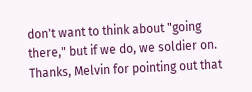don't want to think about "going there," but if we do, we soldier on. Thanks, Melvin for pointing out that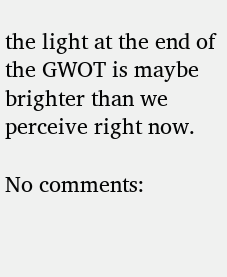the light at the end of the GWOT is maybe brighter than we perceive right now.

No comments: